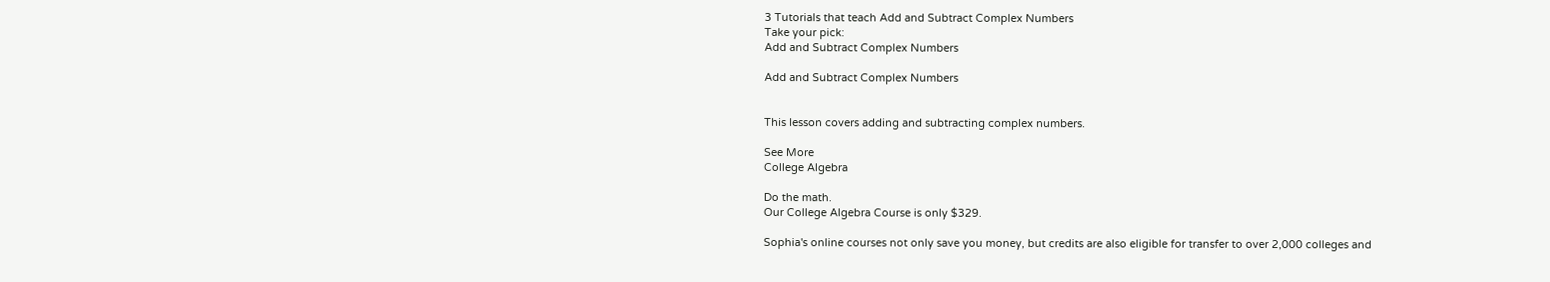3 Tutorials that teach Add and Subtract Complex Numbers
Take your pick:
Add and Subtract Complex Numbers

Add and Subtract Complex Numbers


This lesson covers adding and subtracting complex numbers.

See More
College Algebra

Do the math.
Our College Algebra Course is only $329.

Sophia's online courses not only save you money, but credits are also eligible for transfer to over 2,000 colleges and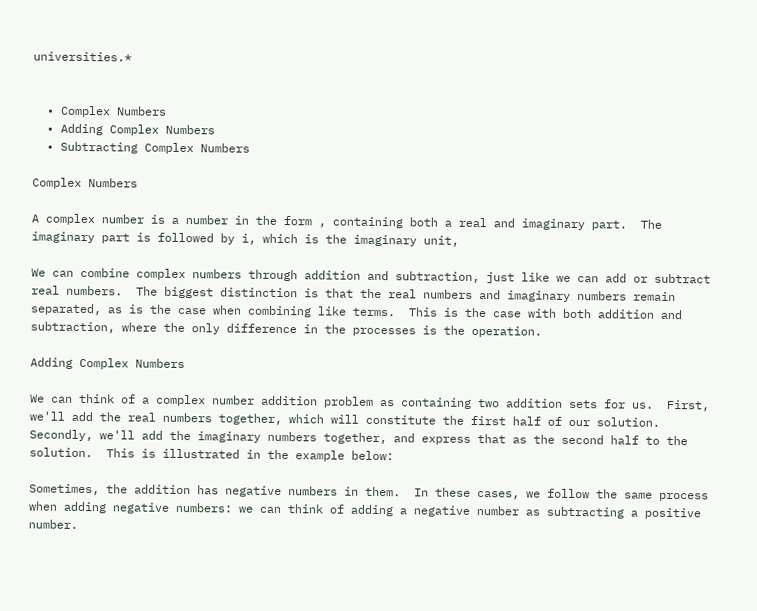universities.*


  • Complex Numbers
  • Adding Complex Numbers
  • Subtracting Complex Numbers

Complex Numbers

A complex number is a number in the form , containing both a real and imaginary part.  The imaginary part is followed by i, which is the imaginary unit,

We can combine complex numbers through addition and subtraction, just like we can add or subtract real numbers.  The biggest distinction is that the real numbers and imaginary numbers remain separated, as is the case when combining like terms.  This is the case with both addition and subtraction, where the only difference in the processes is the operation.

Adding Complex Numbers

We can think of a complex number addition problem as containing two addition sets for us.  First, we'll add the real numbers together, which will constitute the first half of our solution.  Secondly, we'll add the imaginary numbers together, and express that as the second half to the solution.  This is illustrated in the example below:

Sometimes, the addition has negative numbers in them.  In these cases, we follow the same process when adding negative numbers: we can think of adding a negative number as subtracting a positive number.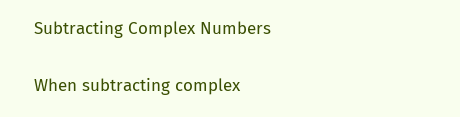Subtracting Complex Numbers

When subtracting complex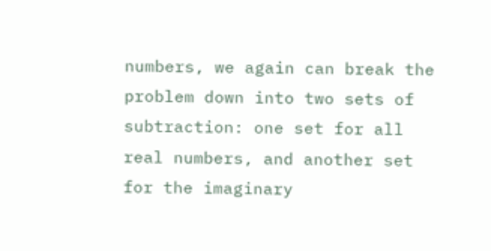numbers, we again can break the problem down into two sets of subtraction: one set for all real numbers, and another set for the imaginary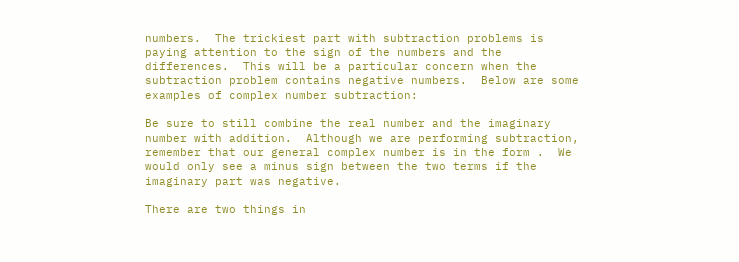numbers.  The trickiest part with subtraction problems is paying attention to the sign of the numbers and the differences.  This will be a particular concern when the subtraction problem contains negative numbers.  Below are some examples of complex number subtraction:

Be sure to still combine the real number and the imaginary number with addition.  Although we are performing subtraction, remember that our general complex number is in the form .  We would only see a minus sign between the two terms if the imaginary part was negative.

There are two things in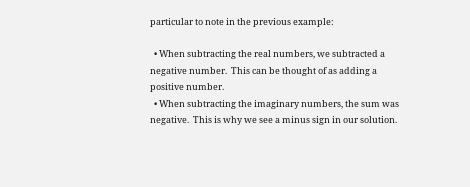particular to note in the previous example:

  • When subtracting the real numbers, we subtracted a negative number.  This can be thought of as adding a positive number.
  • When subtracting the imaginary numbers, the sum was negative.  This is why we see a minus sign in our solution.